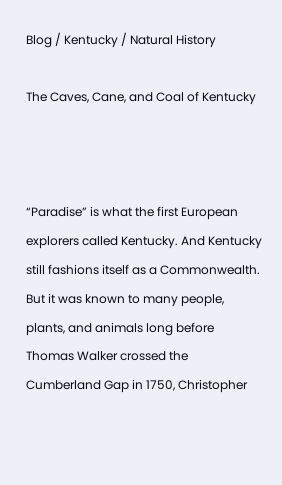Blog / Kentucky / Natural History

The Caves, Cane, and Coal of Kentucky



“Paradise” is what the first European explorers called Kentucky. And Kentucky still fashions itself as a Commonwealth. But it was known to many people, plants, and animals long before Thomas Walker crossed the Cumberland Gap in 1750, Christopher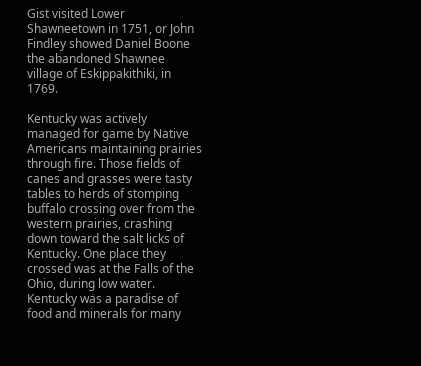Gist visited Lower Shawneetown in 1751, or John Findley showed Daniel Boone the abandoned Shawnee village of Eskippakithiki, in 1769.

Kentucky was actively managed for game by Native Americans maintaining prairies through fire. Those fields of canes and grasses were tasty tables to herds of stomping buffalo crossing over from the western prairies, crashing down toward the salt licks of Kentucky. One place they crossed was at the Falls of the Ohio, during low water. Kentucky was a paradise of food and minerals for many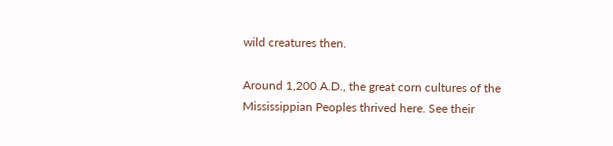wild creatures then.

Around 1,200 A.D., the great corn cultures of the Mississippian Peoples thrived here. See their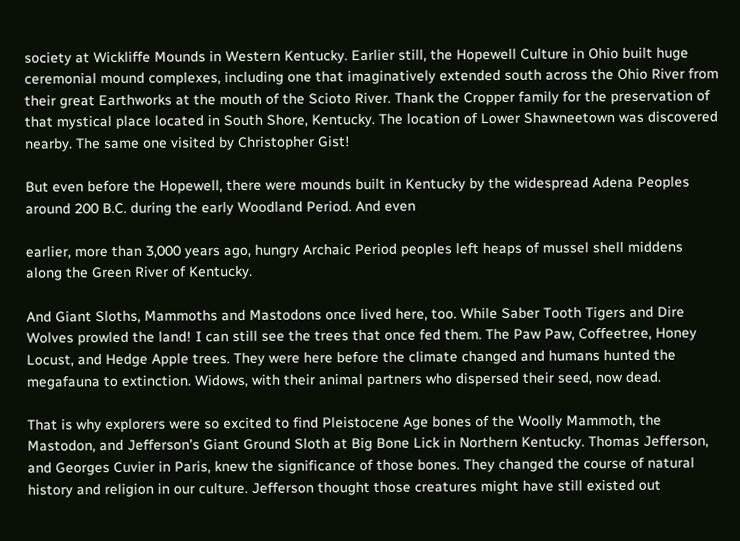society at Wickliffe Mounds in Western Kentucky. Earlier still, the Hopewell Culture in Ohio built huge ceremonial mound complexes, including one that imaginatively extended south across the Ohio River from their great Earthworks at the mouth of the Scioto River. Thank the Cropper family for the preservation of that mystical place located in South Shore, Kentucky. The location of Lower Shawneetown was discovered nearby. The same one visited by Christopher Gist!

But even before the Hopewell, there were mounds built in Kentucky by the widespread Adena Peoples around 200 B.C. during the early Woodland Period. And even

earlier, more than 3,000 years ago, hungry Archaic Period peoples left heaps of mussel shell middens along the Green River of Kentucky.

And Giant Sloths, Mammoths and Mastodons once lived here, too. While Saber Tooth Tigers and Dire Wolves prowled the land! I can still see the trees that once fed them. The Paw Paw, Coffeetree, Honey Locust, and Hedge Apple trees. They were here before the climate changed and humans hunted the megafauna to extinction. Widows, with their animal partners who dispersed their seed, now dead.

That is why explorers were so excited to find Pleistocene Age bones of the Woolly Mammoth, the Mastodon, and Jefferson’s Giant Ground Sloth at Big Bone Lick in Northern Kentucky. Thomas Jefferson, and Georges Cuvier in Paris, knew the significance of those bones. They changed the course of natural history and religion in our culture. Jefferson thought those creatures might have still existed out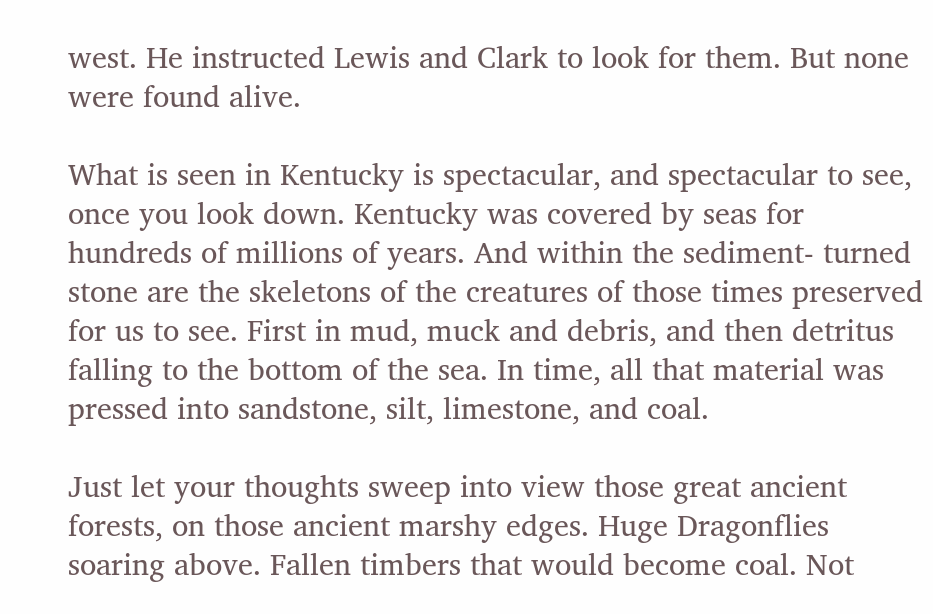west. He instructed Lewis and Clark to look for them. But none were found alive.

What is seen in Kentucky is spectacular, and spectacular to see, once you look down. Kentucky was covered by seas for hundreds of millions of years. And within the sediment- turned stone are the skeletons of the creatures of those times preserved for us to see. First in mud, muck and debris, and then detritus falling to the bottom of the sea. In time, all that material was pressed into sandstone, silt, limestone, and coal.

Just let your thoughts sweep into view those great ancient forests, on those ancient marshy edges. Huge Dragonflies soaring above. Fallen timbers that would become coal. Not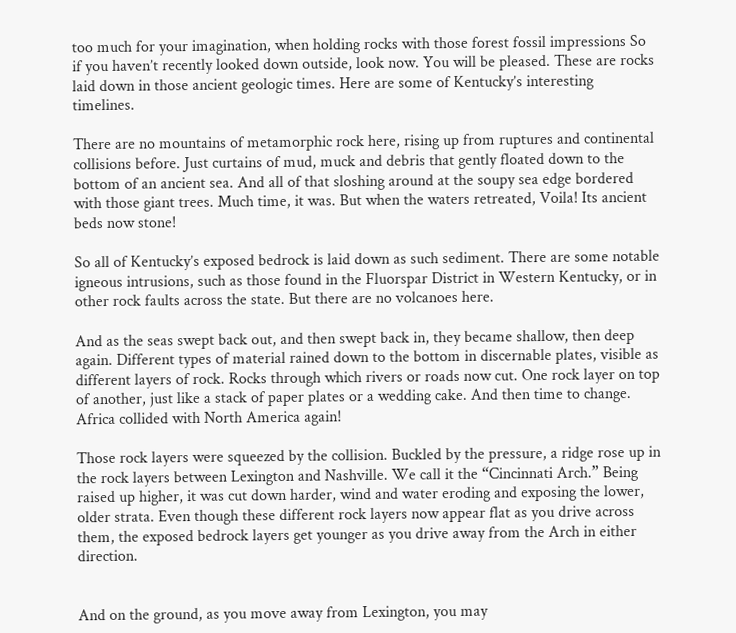too much for your imagination, when holding rocks with those forest fossil impressions So if you haven’t recently looked down outside, look now. You will be pleased. These are rocks laid down in those ancient geologic times. Here are some of Kentucky’s interesting timelines.

There are no mountains of metamorphic rock here, rising up from ruptures and continental collisions before. Just curtains of mud, muck and debris that gently floated down to the bottom of an ancient sea. And all of that sloshing around at the soupy sea edge bordered with those giant trees. Much time, it was. But when the waters retreated, Voila! Its ancient beds now stone!

So all of Kentucky’s exposed bedrock is laid down as such sediment. There are some notable igneous intrusions, such as those found in the Fluorspar District in Western Kentucky, or in other rock faults across the state. But there are no volcanoes here.

And as the seas swept back out, and then swept back in, they became shallow, then deep again. Different types of material rained down to the bottom in discernable plates, visible as different layers of rock. Rocks through which rivers or roads now cut. One rock layer on top of another, just like a stack of paper plates or a wedding cake. And then time to change. Africa collided with North America again!

Those rock layers were squeezed by the collision. Buckled by the pressure, a ridge rose up in the rock layers between Lexington and Nashville. We call it the “Cincinnati Arch.” Being raised up higher, it was cut down harder, wind and water eroding and exposing the lower, older strata. Even though these different rock layers now appear flat as you drive across them, the exposed bedrock layers get younger as you drive away from the Arch in either direction.


And on the ground, as you move away from Lexington, you may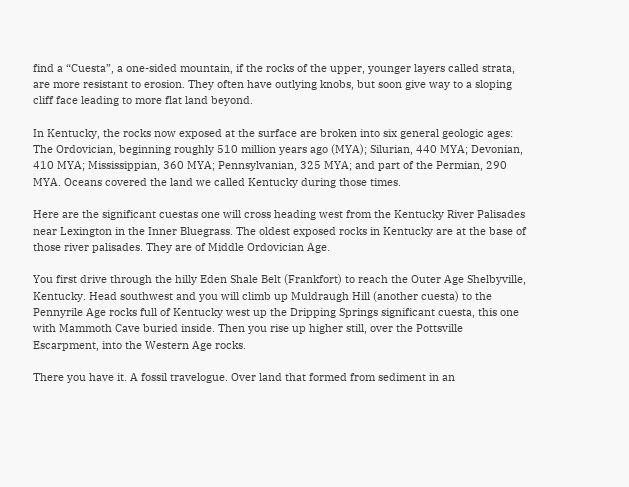find a “Cuesta”, a one-sided mountain, if the rocks of the upper, younger layers called strata, are more resistant to erosion. They often have outlying knobs, but soon give way to a sloping cliff face leading to more flat land beyond.

In Kentucky, the rocks now exposed at the surface are broken into six general geologic ages: The Ordovician, beginning roughly 510 million years ago (MYA); Silurian, 440 MYA; Devonian, 410 MYA; Mississippian, 360 MYA; Pennsylvanian, 325 MYA; and part of the Permian, 290 MYA. Oceans covered the land we called Kentucky during those times.

Here are the significant cuestas one will cross heading west from the Kentucky River Palisades near Lexington in the Inner Bluegrass. The oldest exposed rocks in Kentucky are at the base of those river palisades. They are of Middle Ordovician Age.

You first drive through the hilly Eden Shale Belt (Frankfort) to reach the Outer Age Shelbyville, Kentucky. Head southwest and you will climb up Muldraugh Hill (another cuesta) to the Pennyrile Age rocks full of Kentucky west up the Dripping Springs significant cuesta, this one with Mammoth Cave buried inside. Then you rise up higher still, over the Pottsville Escarpment, into the Western Age rocks.

There you have it. A fossil travelogue. Over land that formed from sediment in an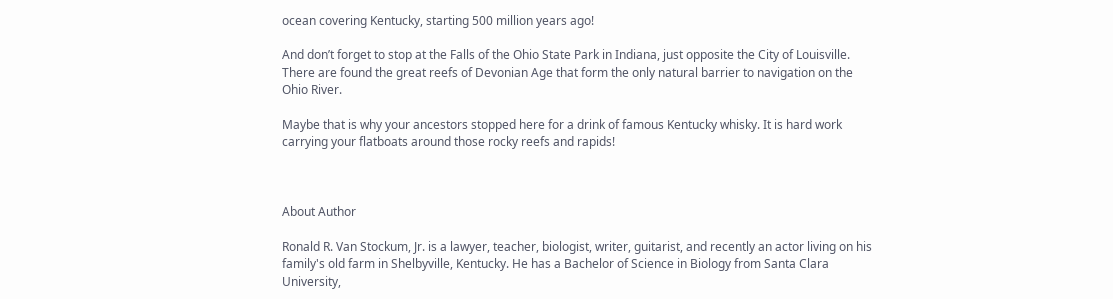ocean covering Kentucky, starting 500 million years ago!

And don’t forget to stop at the Falls of the Ohio State Park in Indiana, just opposite the City of Louisville. There are found the great reefs of Devonian Age that form the only natural barrier to navigation on the Ohio River.

Maybe that is why your ancestors stopped here for a drink of famous Kentucky whisky. It is hard work carrying your flatboats around those rocky reefs and rapids!



About Author

Ronald R. Van Stockum, Jr. is a lawyer, teacher, biologist, writer, guitarist, and recently an actor living on his family's old farm in Shelbyville, Kentucky. He has a Bachelor of Science in Biology from Santa Clara University,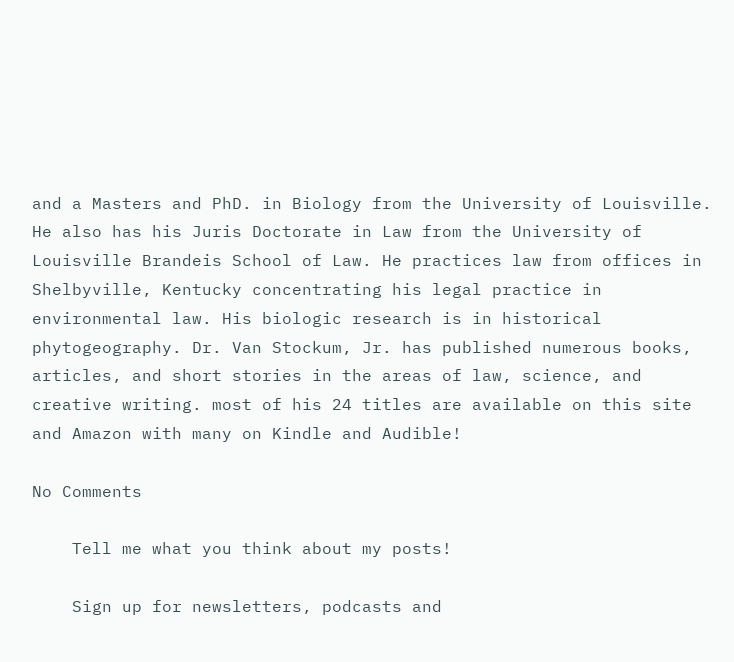and a Masters and PhD. in Biology from the University of Louisville. He also has his Juris Doctorate in Law from the University of Louisville Brandeis School of Law. He practices law from offices in Shelbyville, Kentucky concentrating his legal practice in environmental law. His biologic research is in historical phytogeography. Dr. Van Stockum, Jr. has published numerous books, articles, and short stories in the areas of law, science, and creative writing. most of his 24 titles are available on this site and Amazon with many on Kindle and Audible!

No Comments

    Tell me what you think about my posts!

    Sign up for newsletters, podcasts and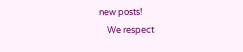new posts!
    We respect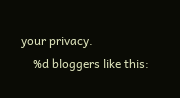your privacy.
    %d bloggers like this: